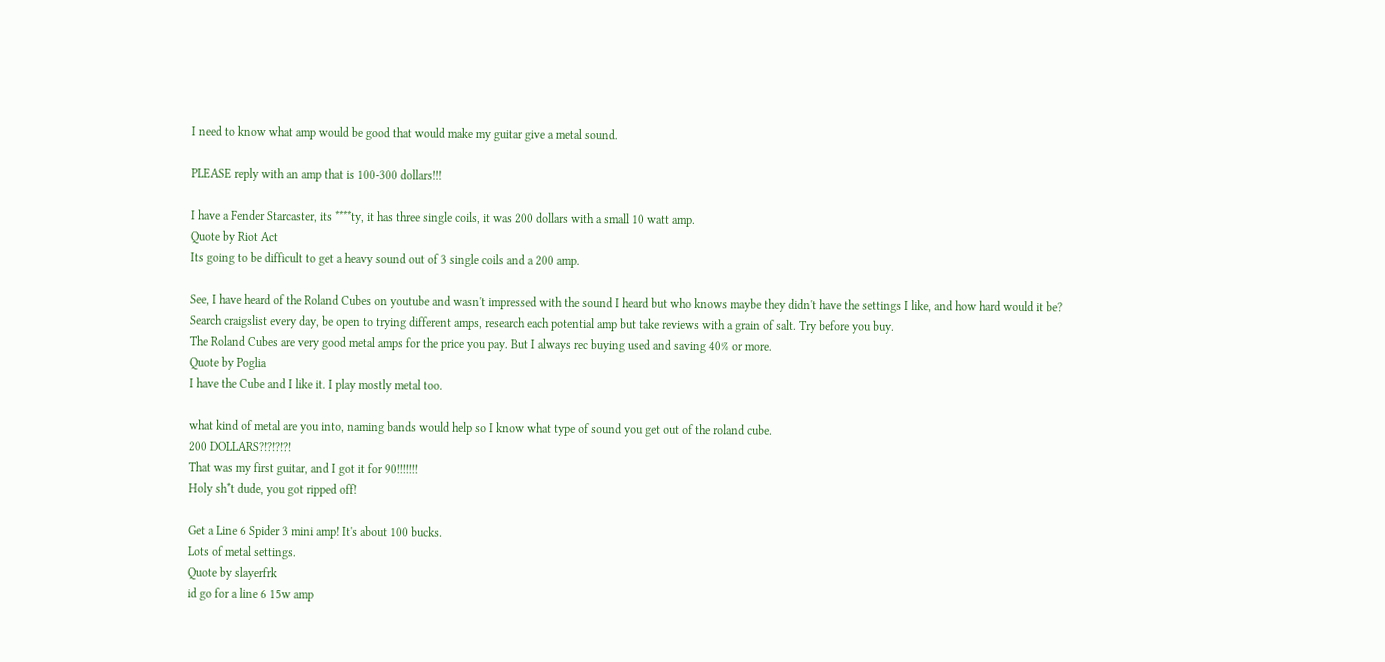I need to know what amp would be good that would make my guitar give a metal sound.

PLEASE reply with an amp that is 100-300 dollars!!!

I have a Fender Starcaster, its ****ty, it has three single coils, it was 200 dollars with a small 10 watt amp.
Quote by Riot Act
Its going to be difficult to get a heavy sound out of 3 single coils and a 200 amp.

See, I have heard of the Roland Cubes on youtube and wasn't impressed with the sound I heard but who knows maybe they didn't have the settings I like, and how hard would it be?
Search craigslist every day, be open to trying different amps, research each potential amp but take reviews with a grain of salt. Try before you buy.
The Roland Cubes are very good metal amps for the price you pay. But I always rec buying used and saving 40% or more.
Quote by Poglia
I have the Cube and I like it. I play mostly metal too.

what kind of metal are you into, naming bands would help so I know what type of sound you get out of the roland cube.
200 DOLLARS?!?!?!?!
That was my first guitar, and I got it for 90!!!!!!!
Holy sh*t dude, you got ripped off!

Get a Line 6 Spider 3 mini amp! It's about 100 bucks.
Lots of metal settings.
Quote by slayerfrk
id go for a line 6 15w amp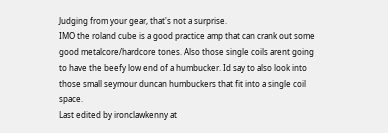Judging from your gear, that's not a surprise.
IMO the roland cube is a good practice amp that can crank out some good metalcore/hardcore tones. Also those single coils arent going to have the beefy low end of a humbucker. Id say to also look into those small seymour duncan humbuckers that fit into a single coil space.
Last edited by ironclawkenny at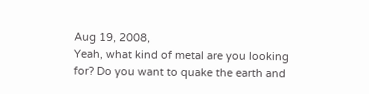Aug 19, 2008,
Yeah, what kind of metal are you looking for? Do you want to quake the earth and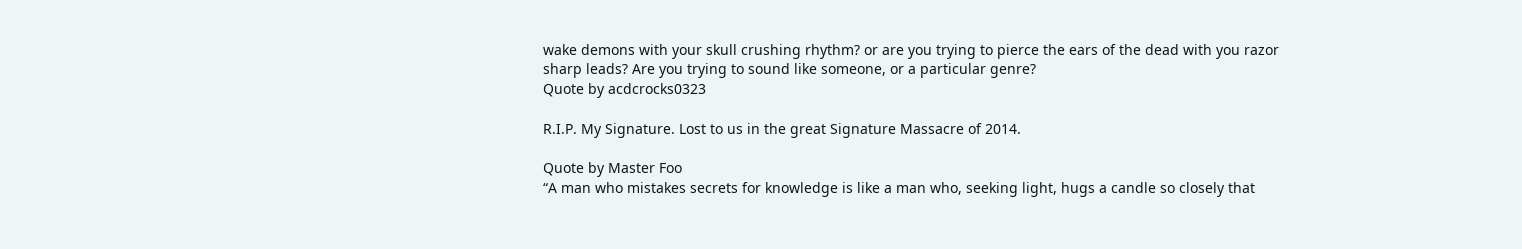wake demons with your skull crushing rhythm? or are you trying to pierce the ears of the dead with you razor sharp leads? Are you trying to sound like someone, or a particular genre?
Quote by acdcrocks0323

R.I.P. My Signature. Lost to us in the great Signature Massacre of 2014.

Quote by Master Foo
“A man who mistakes secrets for knowledge is like a man who, seeking light, hugs a candle so closely that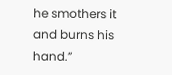he smothers it and burns his hand.”